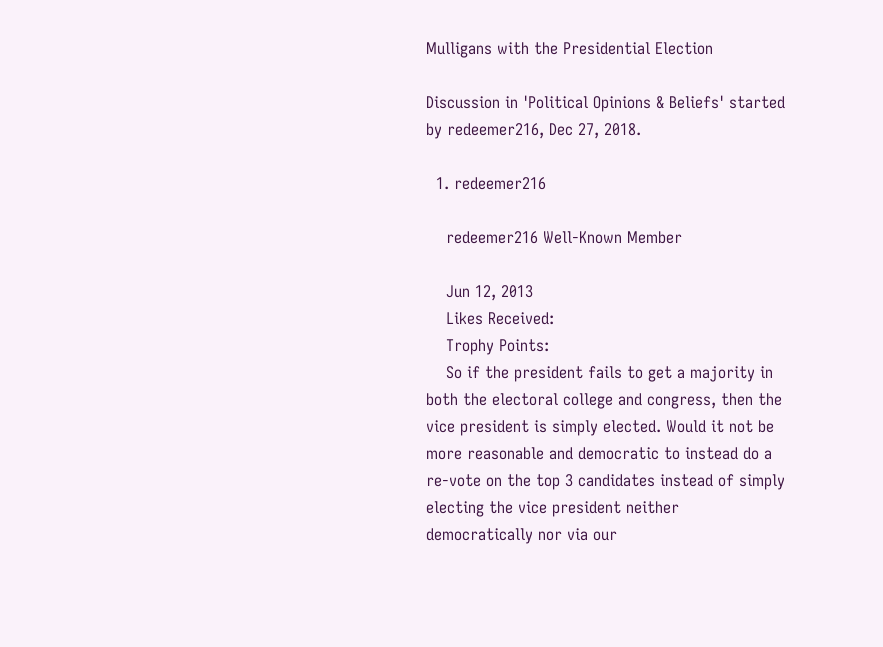Mulligans with the Presidential Election

Discussion in 'Political Opinions & Beliefs' started by redeemer216, Dec 27, 2018.

  1. redeemer216

    redeemer216 Well-Known Member

    Jun 12, 2013
    Likes Received:
    Trophy Points:
    So if the president fails to get a majority in both the electoral college and congress, then the vice president is simply elected. Would it not be more reasonable and democratic to instead do a re-vote on the top 3 candidates instead of simply electing the vice president neither democratically nor via our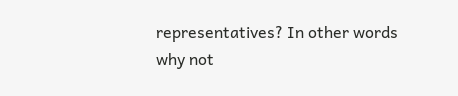representatives? In other words why not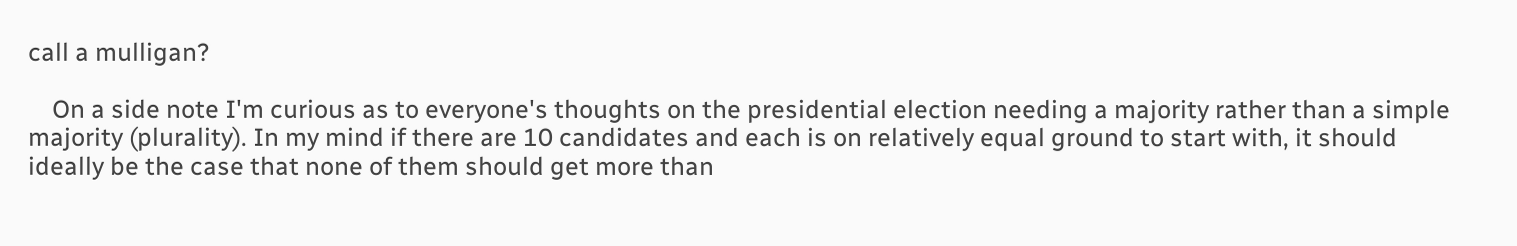call a mulligan?

    On a side note I'm curious as to everyone's thoughts on the presidential election needing a majority rather than a simple majority (plurality). In my mind if there are 10 candidates and each is on relatively equal ground to start with, it should ideally be the case that none of them should get more than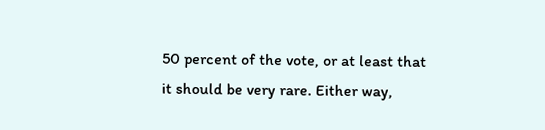50 percent of the vote, or at least that it should be very rare. Either way,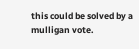this could be solved by a mulligan vote.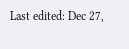Last edited: Dec 27,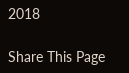2018

Share This Page